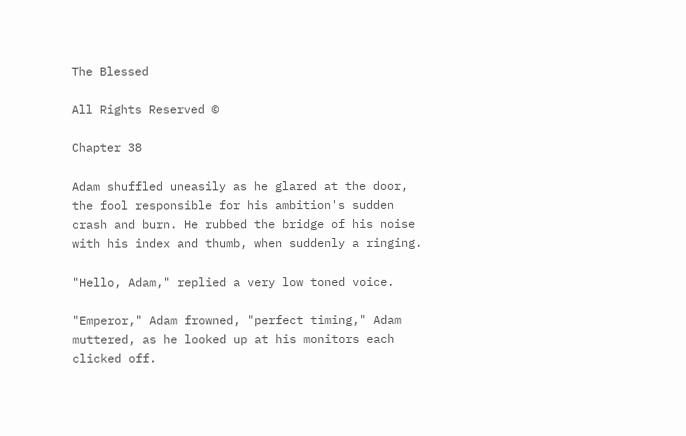The Blessed

All Rights Reserved ©

Chapter 38

Adam shuffled uneasily as he glared at the door, the fool responsible for his ambition's sudden crash and burn. He rubbed the bridge of his noise with his index and thumb, when suddenly a ringing.

"Hello, Adam," replied a very low toned voice.

"Emperor," Adam frowned, "perfect timing," Adam muttered, as he looked up at his monitors each clicked off.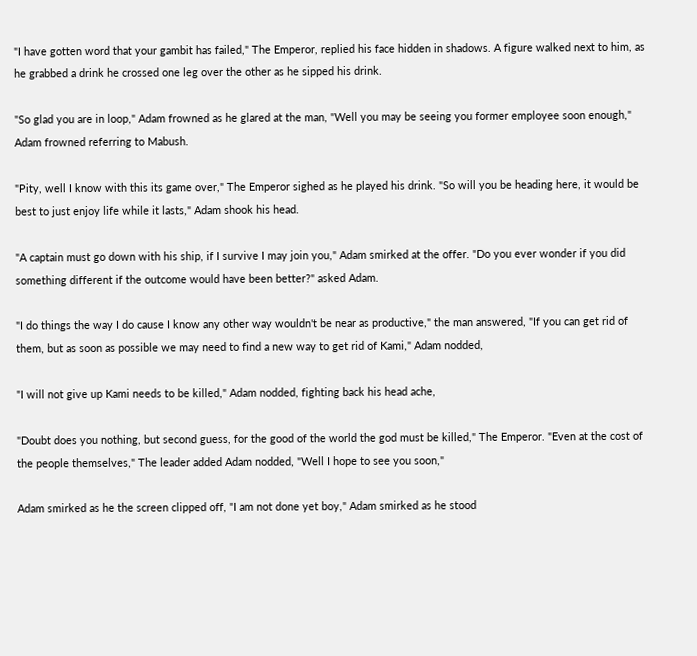"I have gotten word that your gambit has failed," The Emperor, replied his face hidden in shadows. A figure walked next to him, as he grabbed a drink he crossed one leg over the other as he sipped his drink.

"So glad you are in loop," Adam frowned as he glared at the man, "Well you may be seeing you former employee soon enough," Adam frowned referring to Mabush.

"Pity, well I know with this its game over," The Emperor sighed as he played his drink. "So will you be heading here, it would be best to just enjoy life while it lasts," Adam shook his head.

"A captain must go down with his ship, if I survive I may join you," Adam smirked at the offer. "Do you ever wonder if you did something different if the outcome would have been better?" asked Adam.

"I do things the way I do cause I know any other way wouldn't be near as productive," the man answered, "If you can get rid of them, but as soon as possible we may need to find a new way to get rid of Kami," Adam nodded,

"I will not give up Kami needs to be killed," Adam nodded, fighting back his head ache,

"Doubt does you nothing, but second guess, for the good of the world the god must be killed," The Emperor. "Even at the cost of the people themselves," The leader added Adam nodded, "Well I hope to see you soon,"

Adam smirked as he the screen clipped off, "I am not done yet boy," Adam smirked as he stood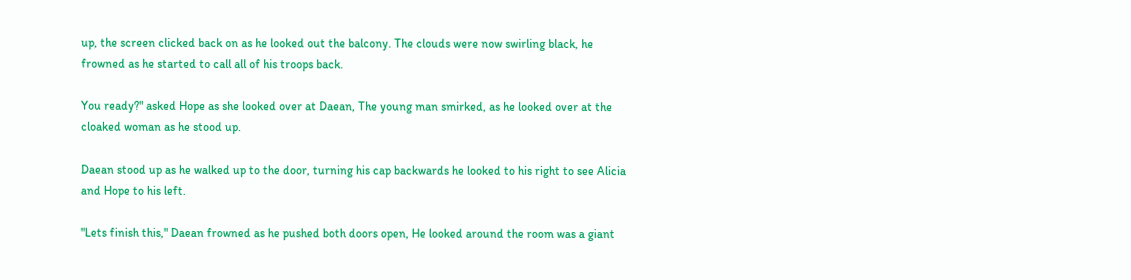up, the screen clicked back on as he looked out the balcony. The clouds were now swirling black, he frowned as he started to call all of his troops back.

You ready?" asked Hope as she looked over at Daean, The young man smirked, as he looked over at the cloaked woman as he stood up.

Daean stood up as he walked up to the door, turning his cap backwards he looked to his right to see Alicia and Hope to his left.

"Lets finish this," Daean frowned as he pushed both doors open, He looked around the room was a giant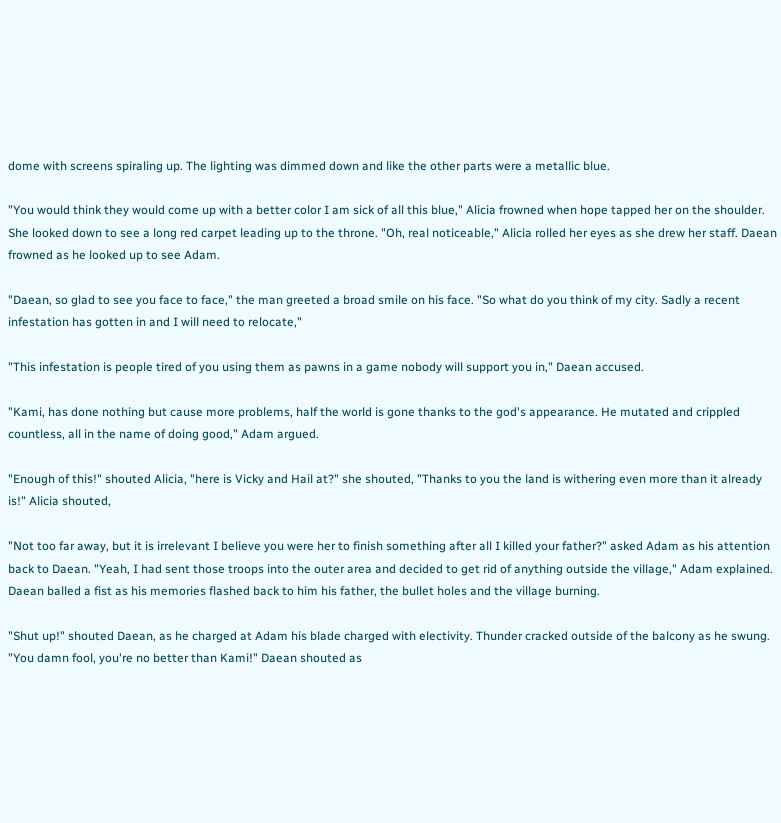dome with screens spiraling up. The lighting was dimmed down and like the other parts were a metallic blue.

"You would think they would come up with a better color I am sick of all this blue," Alicia frowned when hope tapped her on the shoulder. She looked down to see a long red carpet leading up to the throne. "Oh, real noticeable," Alicia rolled her eyes as she drew her staff. Daean frowned as he looked up to see Adam.

"Daean, so glad to see you face to face," the man greeted a broad smile on his face. "So what do you think of my city. Sadly a recent infestation has gotten in and I will need to relocate,"

"This infestation is people tired of you using them as pawns in a game nobody will support you in," Daean accused.

"Kami, has done nothing but cause more problems, half the world is gone thanks to the god's appearance. He mutated and crippled countless, all in the name of doing good," Adam argued.

"Enough of this!" shouted Alicia, "here is Vicky and Hail at?" she shouted, "Thanks to you the land is withering even more than it already is!" Alicia shouted,

"Not too far away, but it is irrelevant I believe you were her to finish something after all I killed your father?" asked Adam as his attention back to Daean. "Yeah, I had sent those troops into the outer area and decided to get rid of anything outside the village," Adam explained. Daean balled a fist as his memories flashed back to him his father, the bullet holes and the village burning.

"Shut up!" shouted Daean, as he charged at Adam his blade charged with electivity. Thunder cracked outside of the balcony as he swung. "You damn fool, you're no better than Kami!" Daean shouted as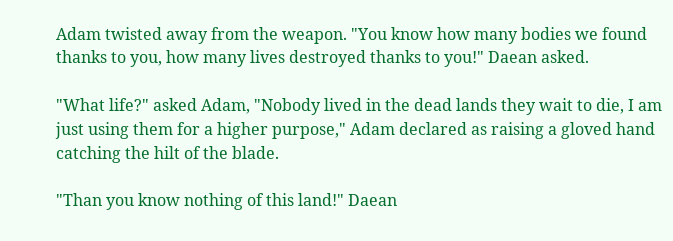Adam twisted away from the weapon. "You know how many bodies we found thanks to you, how many lives destroyed thanks to you!" Daean asked.

"What life?" asked Adam, "Nobody lived in the dead lands they wait to die, I am just using them for a higher purpose," Adam declared as raising a gloved hand catching the hilt of the blade.

"Than you know nothing of this land!" Daean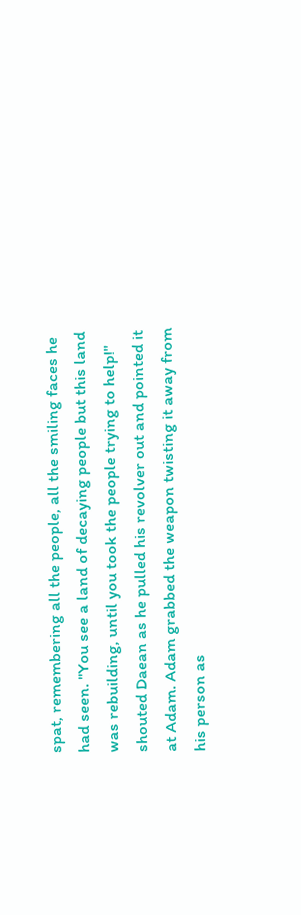spat, remembering all the people, all the smiling faces he had seen. "You see a land of decaying people but this land was rebuilding, until you took the people trying to help!" shouted Daean as he pulled his revolver out and pointed it at Adam. Adam grabbed the weapon twisting it away from his person as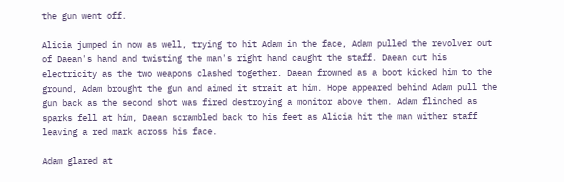the gun went off.

Alicia jumped in now as well, trying to hit Adam in the face, Adam pulled the revolver out of Daean's hand and twisting the man's right hand caught the staff. Daean cut his electricity as the two weapons clashed together. Daean frowned as a boot kicked him to the ground, Adam brought the gun and aimed it strait at him. Hope appeared behind Adam pull the gun back as the second shot was fired destroying a monitor above them. Adam flinched as sparks fell at him, Daean scrambled back to his feet as Alicia hit the man wither staff leaving a red mark across his face.

Adam glared at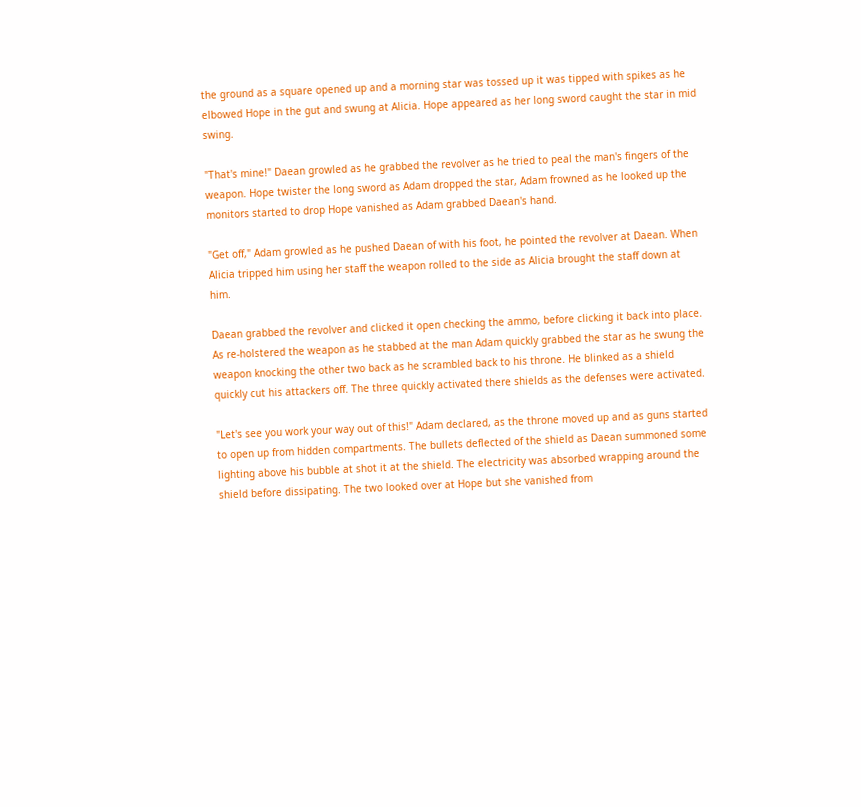the ground as a square opened up and a morning star was tossed up it was tipped with spikes as he elbowed Hope in the gut and swung at Alicia. Hope appeared as her long sword caught the star in mid swing.

"That's mine!" Daean growled as he grabbed the revolver as he tried to peal the man's fingers of the weapon. Hope twister the long sword as Adam dropped the star, Adam frowned as he looked up the monitors started to drop Hope vanished as Adam grabbed Daean's hand.

"Get off," Adam growled as he pushed Daean of with his foot, he pointed the revolver at Daean. When Alicia tripped him using her staff the weapon rolled to the side as Alicia brought the staff down at him.

Daean grabbed the revolver and clicked it open checking the ammo, before clicking it back into place. As re-holstered the weapon as he stabbed at the man Adam quickly grabbed the star as he swung the weapon knocking the other two back as he scrambled back to his throne. He blinked as a shield quickly cut his attackers off. The three quickly activated there shields as the defenses were activated.

"Let's see you work your way out of this!" Adam declared, as the throne moved up and as guns started to open up from hidden compartments. The bullets deflected of the shield as Daean summoned some lighting above his bubble at shot it at the shield. The electricity was absorbed wrapping around the shield before dissipating. The two looked over at Hope but she vanished from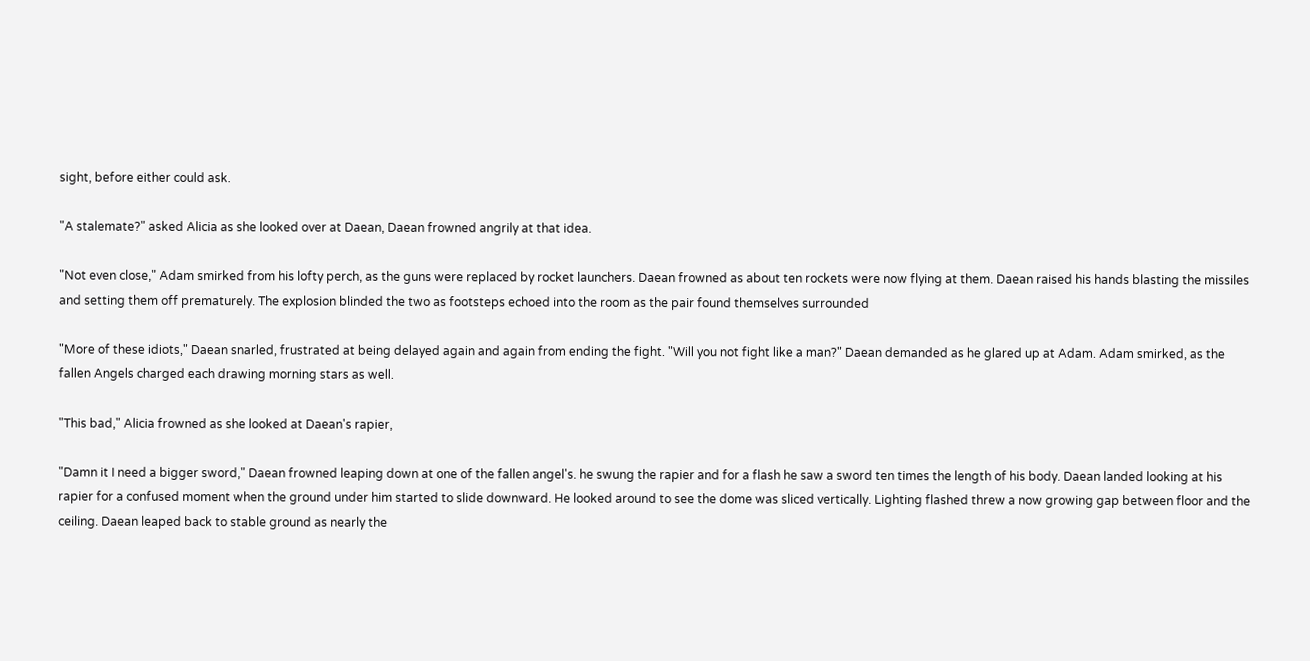sight, before either could ask.

"A stalemate?" asked Alicia as she looked over at Daean, Daean frowned angrily at that idea.

"Not even close," Adam smirked from his lofty perch, as the guns were replaced by rocket launchers. Daean frowned as about ten rockets were now flying at them. Daean raised his hands blasting the missiles and setting them off prematurely. The explosion blinded the two as footsteps echoed into the room as the pair found themselves surrounded

"More of these idiots," Daean snarled, frustrated at being delayed again and again from ending the fight. "Will you not fight like a man?" Daean demanded as he glared up at Adam. Adam smirked, as the fallen Angels charged each drawing morning stars as well.

"This bad," Alicia frowned as she looked at Daean's rapier,

"Damn it I need a bigger sword," Daean frowned leaping down at one of the fallen angel's. he swung the rapier and for a flash he saw a sword ten times the length of his body. Daean landed looking at his rapier for a confused moment when the ground under him started to slide downward. He looked around to see the dome was sliced vertically. Lighting flashed threw a now growing gap between floor and the ceiling. Daean leaped back to stable ground as nearly the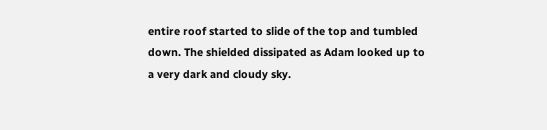entire roof started to slide of the top and tumbled down. The shielded dissipated as Adam looked up to a very dark and cloudy sky.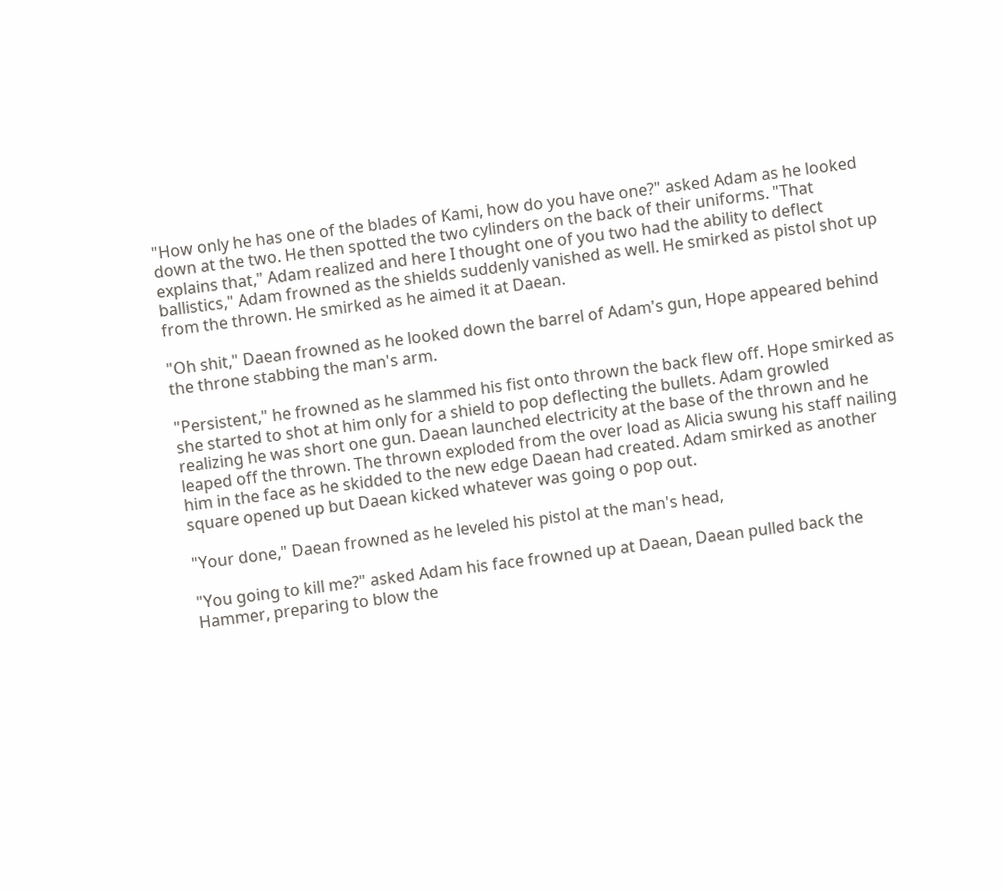"How only he has one of the blades of Kami, how do you have one?" asked Adam as he looked down at the two. He then spotted the two cylinders on the back of their uniforms. "That explains that," Adam realized and here I thought one of you two had the ability to deflect ballistics," Adam frowned as the shields suddenly vanished as well. He smirked as pistol shot up from the thrown. He smirked as he aimed it at Daean.

"Oh shit," Daean frowned as he looked down the barrel of Adam's gun, Hope appeared behind the throne stabbing the man's arm.

"Persistent," he frowned as he slammed his fist onto thrown the back flew off. Hope smirked as she started to shot at him only for a shield to pop deflecting the bullets. Adam growled realizing he was short one gun. Daean launched electricity at the base of the thrown and he leaped off the thrown. The thrown exploded from the over load as Alicia swung his staff nailing him in the face as he skidded to the new edge Daean had created. Adam smirked as another square opened up but Daean kicked whatever was going o pop out.

"Your done," Daean frowned as he leveled his pistol at the man's head,

"You going to kill me?" asked Adam his face frowned up at Daean, Daean pulled back the Hammer, preparing to blow the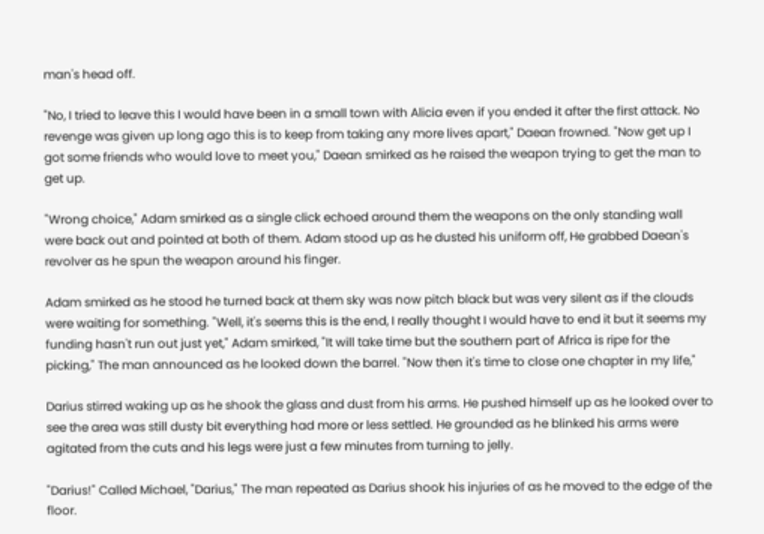man's head off.

"No, I tried to leave this I would have been in a small town with Alicia even if you ended it after the first attack. No revenge was given up long ago this is to keep from taking any more lives apart," Daean frowned. "Now get up I got some friends who would love to meet you," Daean smirked as he raised the weapon trying to get the man to get up.

"Wrong choice," Adam smirked as a single click echoed around them the weapons on the only standing wall were back out and pointed at both of them. Adam stood up as he dusted his uniform off, He grabbed Daean's revolver as he spun the weapon around his finger.

Adam smirked as he stood he turned back at them sky was now pitch black but was very silent as if the clouds were waiting for something. "Well, it's seems this is the end, I really thought I would have to end it but it seems my funding hasn't run out just yet," Adam smirked, "It will take time but the southern part of Africa is ripe for the picking," The man announced as he looked down the barrel. "Now then it's time to close one chapter in my life,"

Darius stirred waking up as he shook the glass and dust from his arms. He pushed himself up as he looked over to see the area was still dusty bit everything had more or less settled. He grounded as he blinked his arms were agitated from the cuts and his legs were just a few minutes from turning to jelly.

"Darius!" Called Michael, "Darius," The man repeated as Darius shook his injuries of as he moved to the edge of the floor.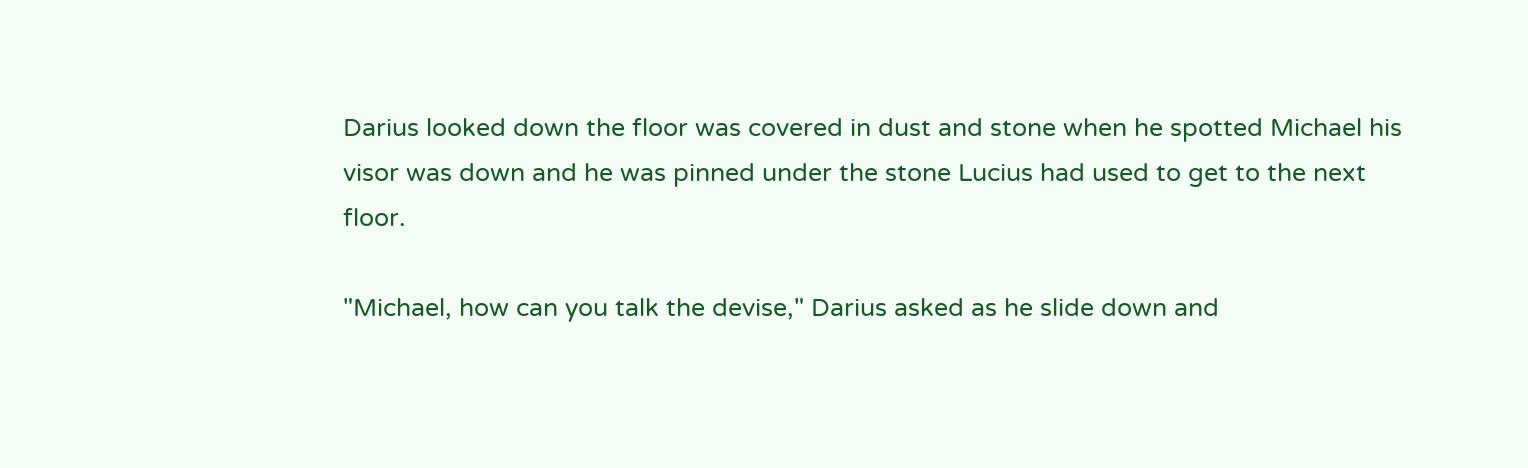Darius looked down the floor was covered in dust and stone when he spotted Michael his visor was down and he was pinned under the stone Lucius had used to get to the next floor.

"Michael, how can you talk the devise," Darius asked as he slide down and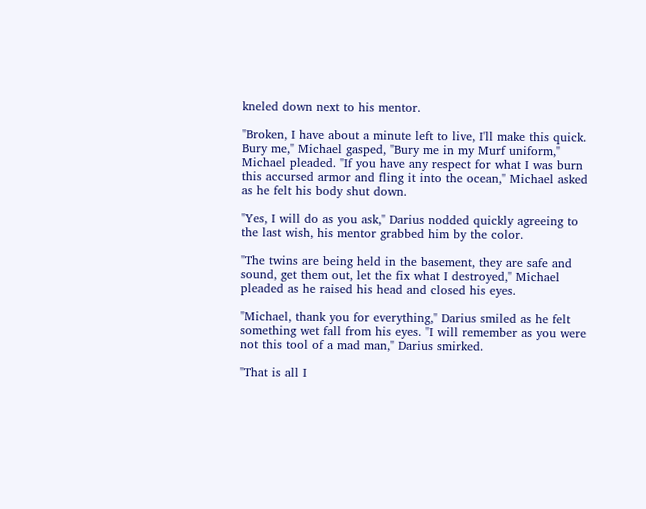kneled down next to his mentor.

"Broken, I have about a minute left to live, I'll make this quick. Bury me," Michael gasped, "Bury me in my Murf uniform," Michael pleaded. "If you have any respect for what I was burn this accursed armor and fling it into the ocean," Michael asked as he felt his body shut down.

"Yes, I will do as you ask," Darius nodded quickly agreeing to the last wish, his mentor grabbed him by the color.

"The twins are being held in the basement, they are safe and sound, get them out, let the fix what I destroyed," Michael pleaded as he raised his head and closed his eyes.

"Michael, thank you for everything," Darius smiled as he felt something wet fall from his eyes. "I will remember as you were not this tool of a mad man," Darius smirked.

"That is all I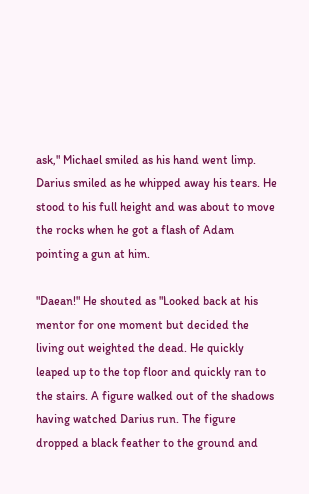ask," Michael smiled as his hand went limp. Darius smiled as he whipped away his tears. He stood to his full height and was about to move the rocks when he got a flash of Adam pointing a gun at him.

"Daean!" He shouted as "Looked back at his mentor for one moment but decided the living out weighted the dead. He quickly leaped up to the top floor and quickly ran to the stairs. A figure walked out of the shadows having watched Darius run. The figure dropped a black feather to the ground and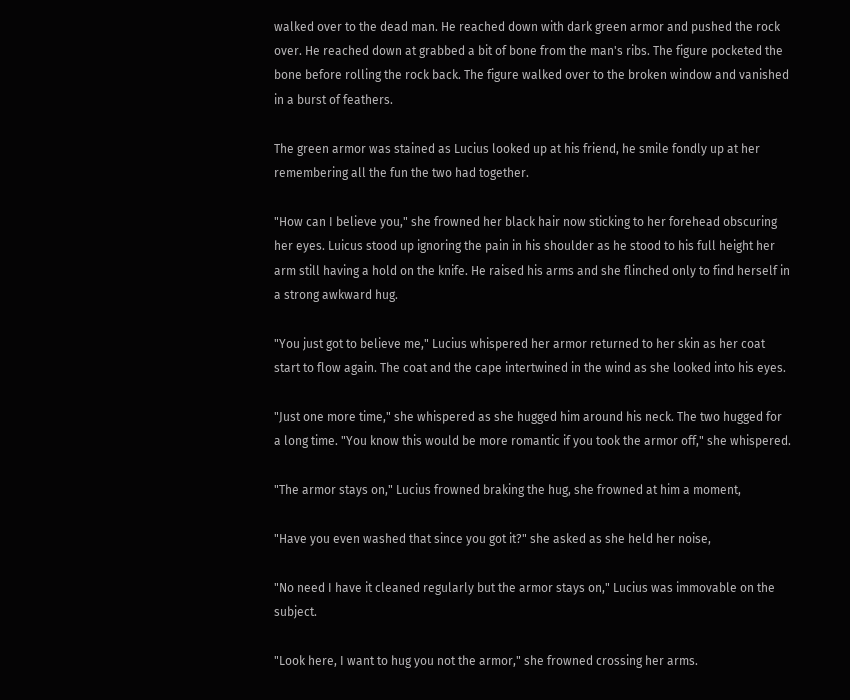walked over to the dead man. He reached down with dark green armor and pushed the rock over. He reached down at grabbed a bit of bone from the man's ribs. The figure pocketed the bone before rolling the rock back. The figure walked over to the broken window and vanished in a burst of feathers.

The green armor was stained as Lucius looked up at his friend, he smile fondly up at her remembering all the fun the two had together.

"How can I believe you," she frowned her black hair now sticking to her forehead obscuring her eyes. Luicus stood up ignoring the pain in his shoulder as he stood to his full height her arm still having a hold on the knife. He raised his arms and she flinched only to find herself in a strong awkward hug.

"You just got to believe me," Lucius whispered her armor returned to her skin as her coat start to flow again. The coat and the cape intertwined in the wind as she looked into his eyes.

"Just one more time," she whispered as she hugged him around his neck. The two hugged for a long time. "You know this would be more romantic if you took the armor off," she whispered.

"The armor stays on," Lucius frowned braking the hug, she frowned at him a moment,

"Have you even washed that since you got it?" she asked as she held her noise,

"No need I have it cleaned regularly but the armor stays on," Lucius was immovable on the subject.

"Look here, I want to hug you not the armor," she frowned crossing her arms.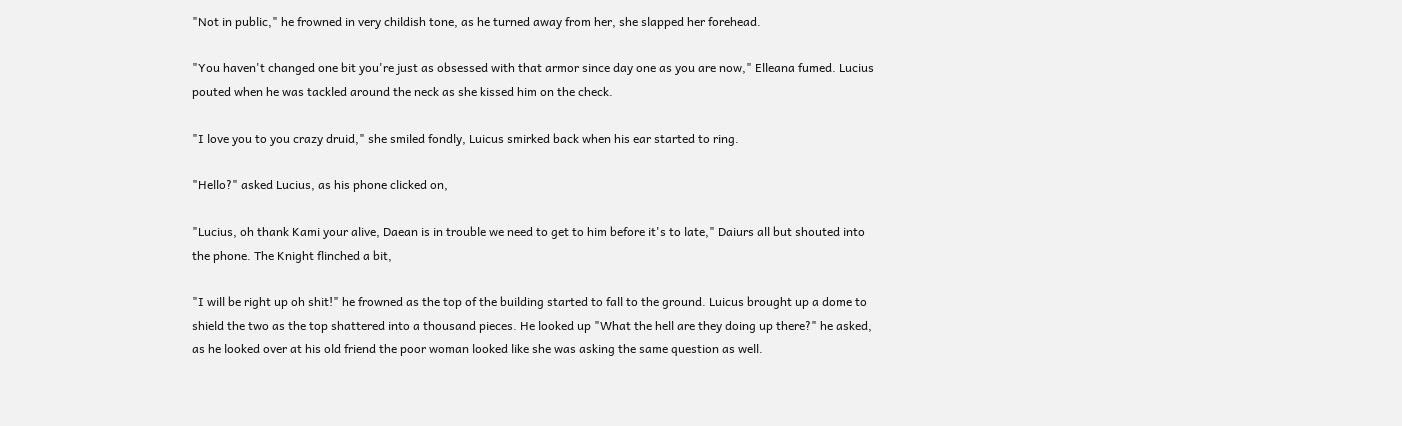"Not in public," he frowned in very childish tone, as he turned away from her, she slapped her forehead.

"You haven't changed one bit you're just as obsessed with that armor since day one as you are now," Elleana fumed. Lucius pouted when he was tackled around the neck as she kissed him on the check.

"I love you to you crazy druid," she smiled fondly, Luicus smirked back when his ear started to ring.

"Hello?" asked Lucius, as his phone clicked on,

"Lucius, oh thank Kami your alive, Daean is in trouble we need to get to him before it's to late," Daiurs all but shouted into the phone. The Knight flinched a bit,

"I will be right up oh shit!" he frowned as the top of the building started to fall to the ground. Luicus brought up a dome to shield the two as the top shattered into a thousand pieces. He looked up "What the hell are they doing up there?" he asked, as he looked over at his old friend the poor woman looked like she was asking the same question as well.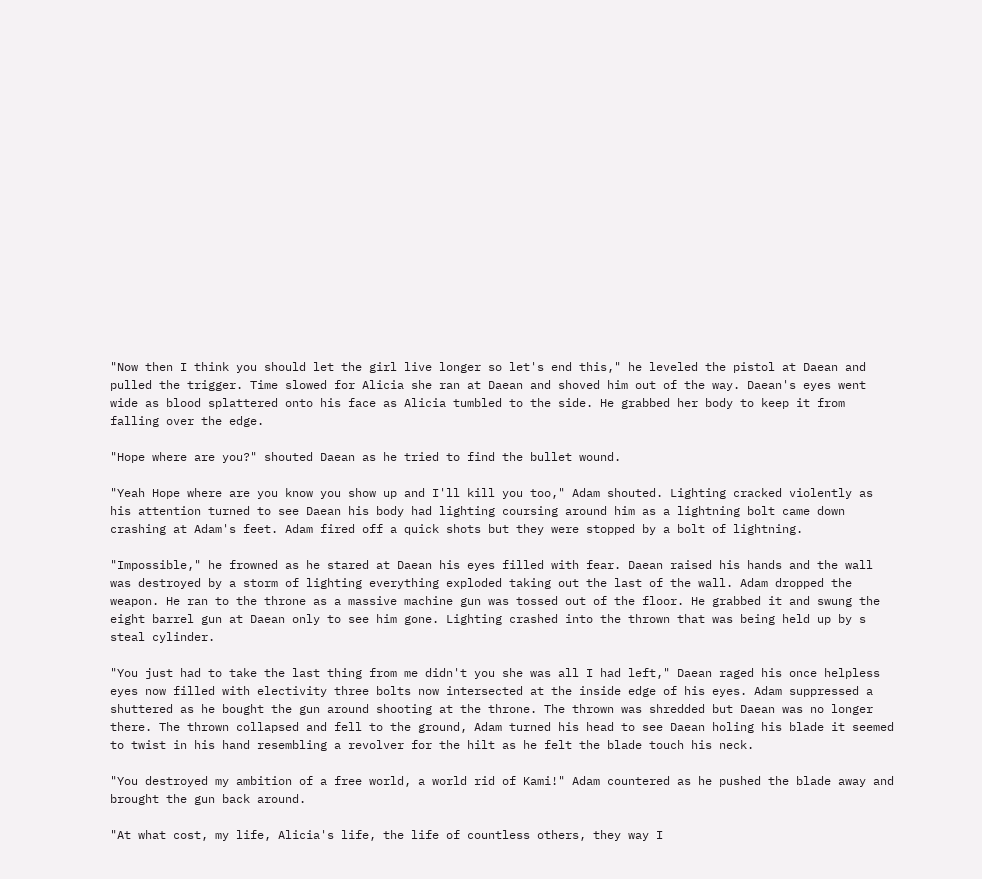"Now then I think you should let the girl live longer so let's end this," he leveled the pistol at Daean and pulled the trigger. Time slowed for Alicia she ran at Daean and shoved him out of the way. Daean's eyes went wide as blood splattered onto his face as Alicia tumbled to the side. He grabbed her body to keep it from falling over the edge.

"Hope where are you?" shouted Daean as he tried to find the bullet wound.

"Yeah Hope where are you know you show up and I'll kill you too," Adam shouted. Lighting cracked violently as his attention turned to see Daean his body had lighting coursing around him as a lightning bolt came down crashing at Adam's feet. Adam fired off a quick shots but they were stopped by a bolt of lightning.

"Impossible," he frowned as he stared at Daean his eyes filled with fear. Daean raised his hands and the wall was destroyed by a storm of lighting everything exploded taking out the last of the wall. Adam dropped the weapon. He ran to the throne as a massive machine gun was tossed out of the floor. He grabbed it and swung the eight barrel gun at Daean only to see him gone. Lighting crashed into the thrown that was being held up by s steal cylinder.

"You just had to take the last thing from me didn't you she was all I had left," Daean raged his once helpless eyes now filled with electivity three bolts now intersected at the inside edge of his eyes. Adam suppressed a shuttered as he bought the gun around shooting at the throne. The thrown was shredded but Daean was no longer there. The thrown collapsed and fell to the ground, Adam turned his head to see Daean holing his blade it seemed to twist in his hand resembling a revolver for the hilt as he felt the blade touch his neck.

"You destroyed my ambition of a free world, a world rid of Kami!" Adam countered as he pushed the blade away and brought the gun back around.

"At what cost, my life, Alicia's life, the life of countless others, they way I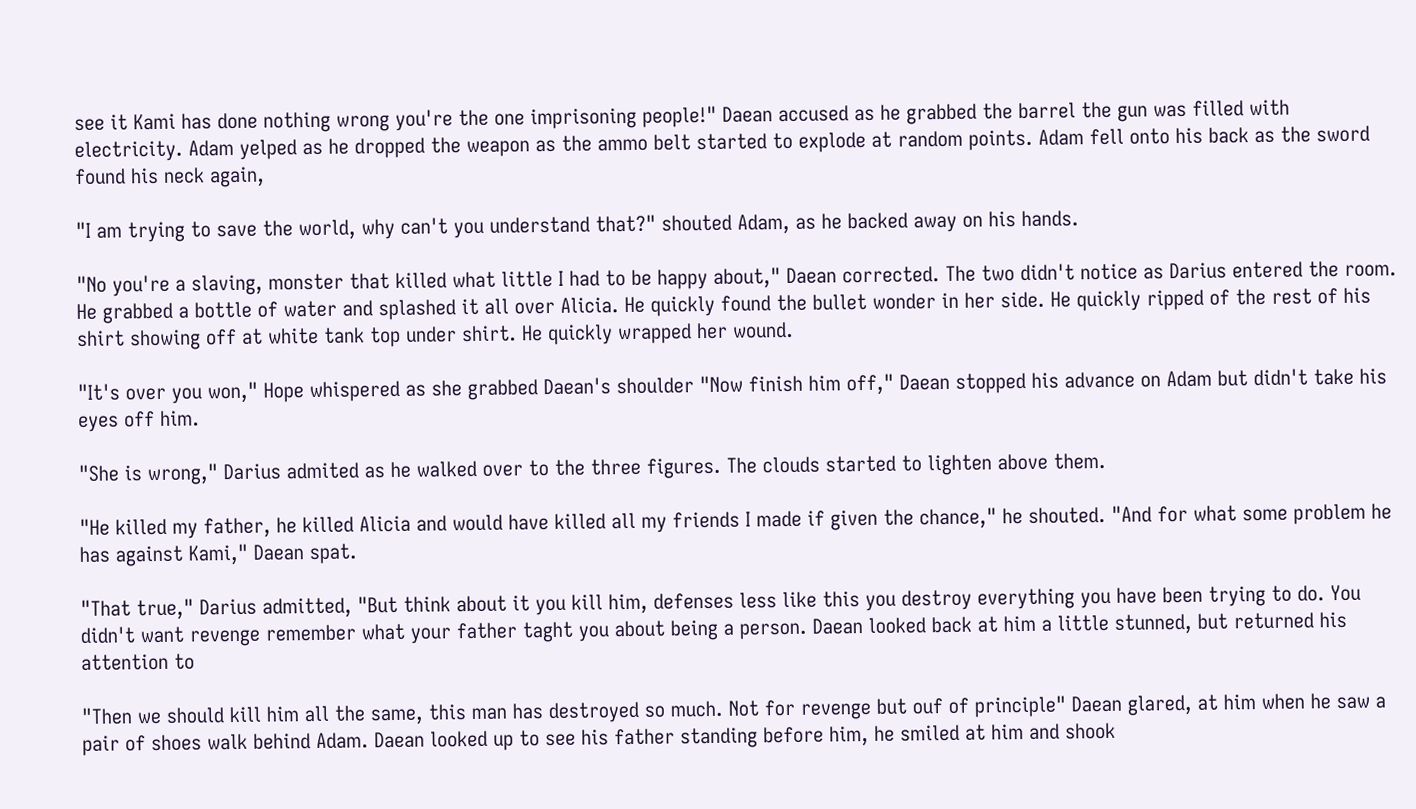see it Kami has done nothing wrong you're the one imprisoning people!" Daean accused as he grabbed the barrel the gun was filled with electricity. Adam yelped as he dropped the weapon as the ammo belt started to explode at random points. Adam fell onto his back as the sword found his neck again,

"I am trying to save the world, why can't you understand that?" shouted Adam, as he backed away on his hands.

"No you're a slaving, monster that killed what little I had to be happy about," Daean corrected. The two didn't notice as Darius entered the room. He grabbed a bottle of water and splashed it all over Alicia. He quickly found the bullet wonder in her side. He quickly ripped of the rest of his shirt showing off at white tank top under shirt. He quickly wrapped her wound.

"It's over you won," Hope whispered as she grabbed Daean's shoulder "Now finish him off," Daean stopped his advance on Adam but didn't take his eyes off him.

"She is wrong," Darius admited as he walked over to the three figures. The clouds started to lighten above them.

"He killed my father, he killed Alicia and would have killed all my friends I made if given the chance," he shouted. "And for what some problem he has against Kami," Daean spat.

"That true," Darius admitted, "But think about it you kill him, defenses less like this you destroy everything you have been trying to do. You didn't want revenge remember what your father taght you about being a person. Daean looked back at him a little stunned, but returned his attention to

"Then we should kill him all the same, this man has destroyed so much. Not for revenge but ouf of principle" Daean glared, at him when he saw a pair of shoes walk behind Adam. Daean looked up to see his father standing before him, he smiled at him and shook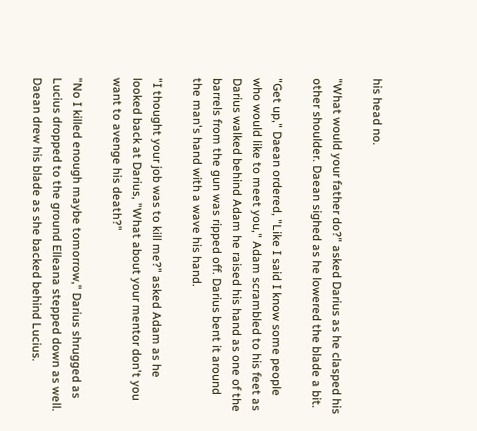his head no.

"What would your father do?" asked Darius as he clasped his other shoulder. Daean sighed as he lowered the blade a bit.

"Get up," Daean ordered, "Like I said I know some people who would like to meet you," Adam scrambled to his feet as Darius walked behind Adam he raised his hand as one of the barrels from the gun was ripped off. Darius bent it around the man's hand with a wave his hand.

"I thought your job was to kill me?" asked Adam as he looked back at Darius, "What about your mentor don't you want to avenge his death?"

"No I killed enough maybe tomorrow," Darius shrugged as Lucius dropped to the ground Elleana stepped down as well. Daean drew his blade as she backed behind Lucius.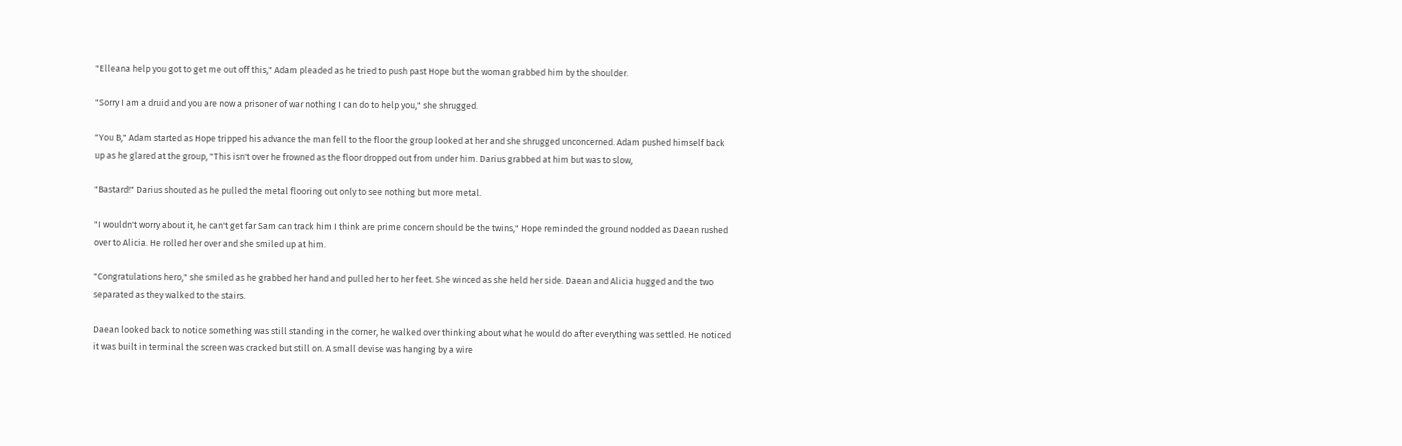"Elleana help you got to get me out off this," Adam pleaded as he tried to push past Hope but the woman grabbed him by the shoulder.

"Sorry I am a druid and you are now a prisoner of war nothing I can do to help you," she shrugged.

"You B," Adam started as Hope tripped his advance the man fell to the floor the group looked at her and she shrugged unconcerned. Adam pushed himself back up as he glared at the group, "This isn't over he frowned as the floor dropped out from under him. Darius grabbed at him but was to slow,

"Bastard!" Darius shouted as he pulled the metal flooring out only to see nothing but more metal.

"I wouldn't worry about it, he can't get far Sam can track him I think are prime concern should be the twins," Hope reminded the ground nodded as Daean rushed over to Alicia. He rolled her over and she smiled up at him.

"Congratulations hero," she smiled as he grabbed her hand and pulled her to her feet. She winced as she held her side. Daean and Alicia hugged and the two separated as they walked to the stairs.

Daean looked back to notice something was still standing in the corner, he walked over thinking about what he would do after everything was settled. He noticed it was built in terminal the screen was cracked but still on. A small devise was hanging by a wire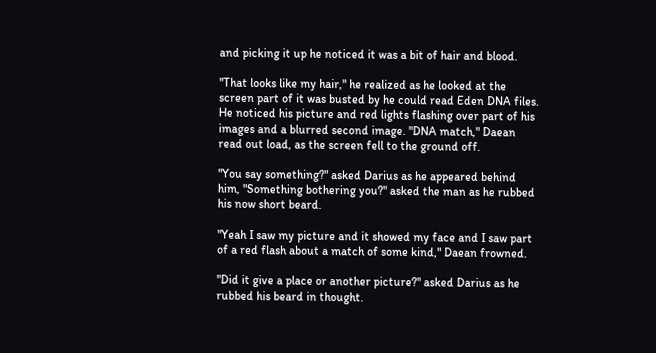and picking it up he noticed it was a bit of hair and blood.

"That looks like my hair," he realized as he looked at the screen part of it was busted by he could read Eden DNA files. He noticed his picture and red lights flashing over part of his images and a blurred second image. "DNA match," Daean read out load, as the screen fell to the ground off.

"You say something?" asked Darius as he appeared behind him, "Something bothering you?" asked the man as he rubbed his now short beard.

"Yeah I saw my picture and it showed my face and I saw part of a red flash about a match of some kind," Daean frowned.

"Did it give a place or another picture?" asked Darius as he rubbed his beard in thought.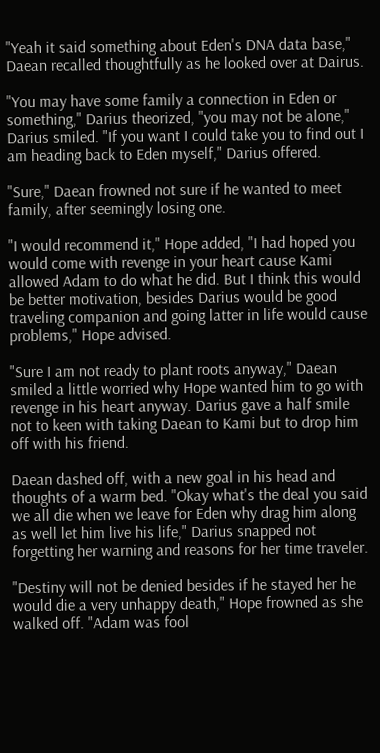"Yeah it said something about Eden's DNA data base," Daean recalled thoughtfully as he looked over at Dairus.

"You may have some family a connection in Eden or something," Darius theorized, "you may not be alone," Darius smiled. "If you want I could take you to find out I am heading back to Eden myself," Darius offered.

"Sure," Daean frowned not sure if he wanted to meet family, after seemingly losing one.

"I would recommend it," Hope added, "I had hoped you would come with revenge in your heart cause Kami allowed Adam to do what he did. But I think this would be better motivation, besides Darius would be good traveling companion and going latter in life would cause problems," Hope advised.

"Sure I am not ready to plant roots anyway," Daean smiled a little worried why Hope wanted him to go with revenge in his heart anyway. Darius gave a half smile not to keen with taking Daean to Kami but to drop him off with his friend.

Daean dashed off, with a new goal in his head and thoughts of a warm bed. "Okay what's the deal you said we all die when we leave for Eden why drag him along as well let him live his life," Darius snapped not forgetting her warning and reasons for her time traveler.

"Destiny will not be denied besides if he stayed her he would die a very unhappy death," Hope frowned as she walked off. "Adam was fool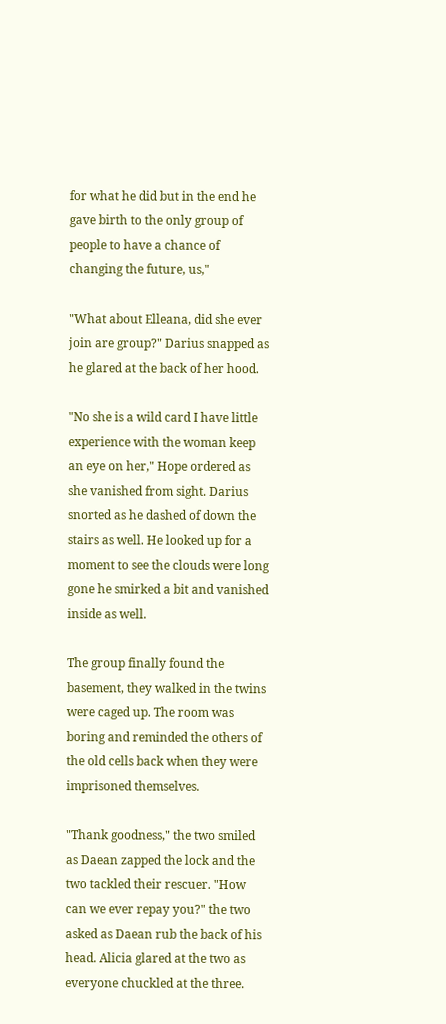for what he did but in the end he gave birth to the only group of people to have a chance of changing the future, us,"

"What about Elleana, did she ever join are group?" Darius snapped as he glared at the back of her hood.

"No she is a wild card I have little experience with the woman keep an eye on her," Hope ordered as she vanished from sight. Darius snorted as he dashed of down the stairs as well. He looked up for a moment to see the clouds were long gone he smirked a bit and vanished inside as well.

The group finally found the basement, they walked in the twins were caged up. The room was boring and reminded the others of the old cells back when they were imprisoned themselves.

"Thank goodness," the two smiled as Daean zapped the lock and the two tackled their rescuer. "How can we ever repay you?" the two asked as Daean rub the back of his head. Alicia glared at the two as everyone chuckled at the three.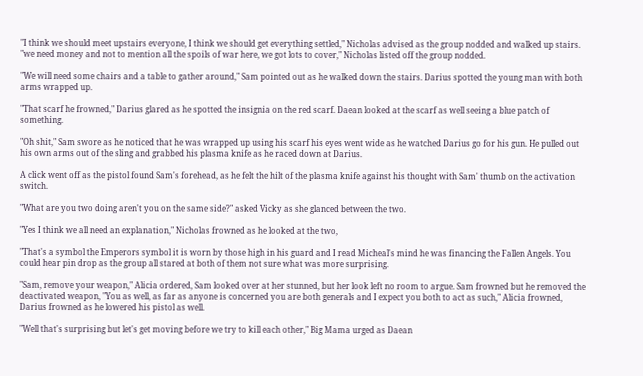"I think we should meet upstairs everyone, I think we should get everything settled," Nicholas advised as the group nodded and walked up stairs. "we need money and not to mention all the spoils of war here, we got lots to cover," Nicholas listed off the group nodded.

"We will need some chairs and a table to gather around," Sam pointed out as he walked down the stairs. Darius spotted the young man with both arms wrapped up.

"That scarf he frowned," Darius glared as he spotted the insignia on the red scarf. Daean looked at the scarf as well seeing a blue patch of something.

"Oh shit," Sam swore as he noticed that he was wrapped up using his scarf his eyes went wide as he watched Darius go for his gun. He pulled out his own arms out of the sling and grabbed his plasma knife as he raced down at Darius.

A click went off as the pistol found Sam's forehead, as he felt the hilt of the plasma knife against his thought with Sam' thumb on the activation switch.

"What are you two doing aren't you on the same side?" asked Vicky as she glanced between the two.

"Yes I think we all need an explanation," Nicholas frowned as he looked at the two,

"That's a symbol the Emperors symbol it is worn by those high in his guard and I read Micheal's mind he was financing the Fallen Angels. You could hear pin drop as the group all stared at both of them not sure what was more surprising.

"Sam, remove your weapon," Alicia ordered, Sam looked over at her stunned, but her look left no room to argue. Sam frowned but he removed the deactivated weapon, "You as well, as far as anyone is concerned you are both generals and I expect you both to act as such," Alicia frowned, Darius frowned as he lowered his pistol as well.

"Well that's surprising but let's get moving before we try to kill each other," Big Mama urged as Daean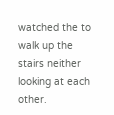watched the to walk up the stairs neither looking at each other.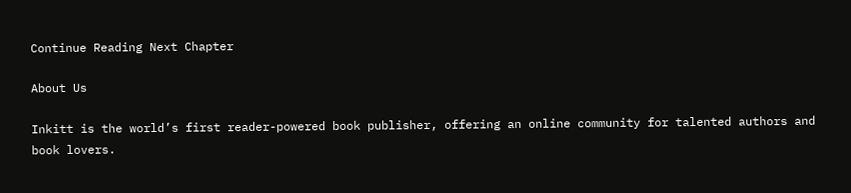Continue Reading Next Chapter

About Us

Inkitt is the world’s first reader-powered book publisher, offering an online community for talented authors and book lovers.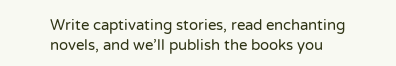Write captivating stories, read enchanting novels, and we’ll publish the books you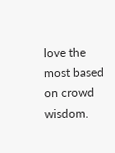love the most based on crowd wisdom.